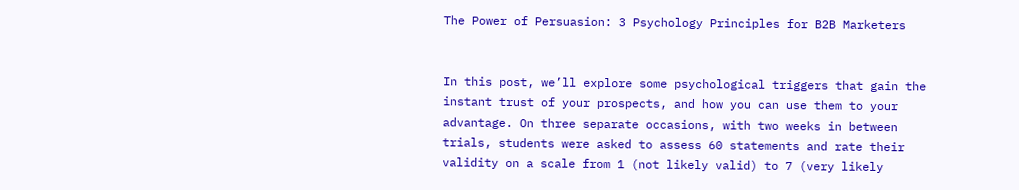The Power of Persuasion: 3 Psychology Principles for B2B Marketers


In this post, we’ll explore some psychological triggers that gain the instant trust of your prospects, and how you can use them to your advantage. On three separate occasions, with two weeks in between trials, students were asked to assess 60 statements and rate their validity on a scale from 1 (not likely valid) to 7 (very likely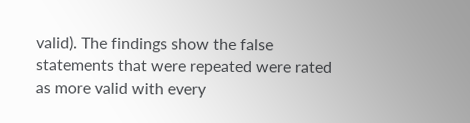valid). The findings show the false statements that were repeated were rated as more valid with every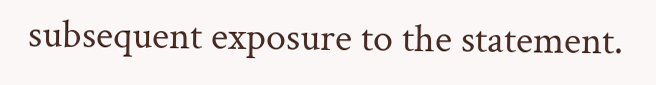subsequent exposure to the statement.